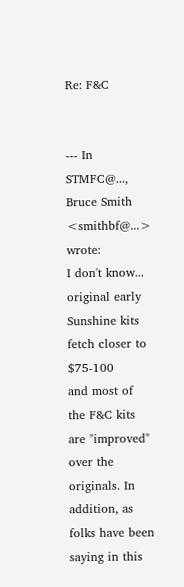Re: F&C


--- In STMFC@..., Bruce Smith <smithbf@...> wrote:
I don't know... original early Sunshine kits fetch closer to $75-100
and most of the F&C kits are "improved" over the originals. In
addition, as folks have been saying in this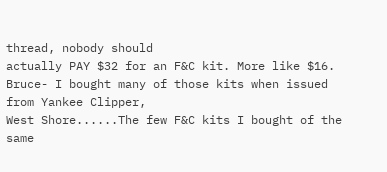thread, nobody should
actually PAY $32 for an F&C kit. More like $16.
Bruce- I bought many of those kits when issued from Yankee Clipper,
West Shore......The few F&C kits I bought of the same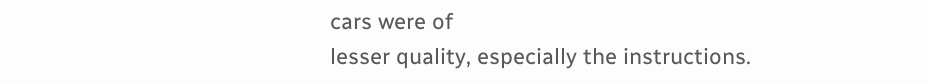cars were of
lesser quality, especially the instructions.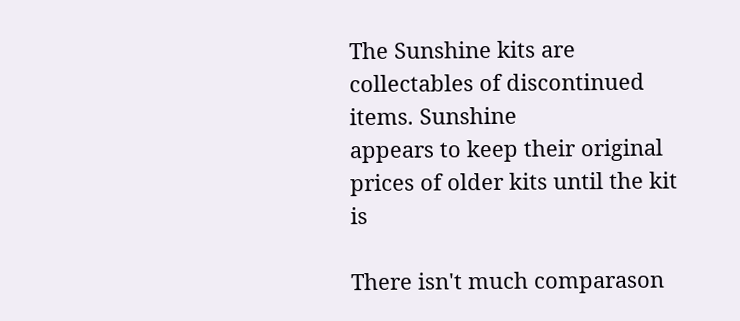The Sunshine kits are collectables of discontinued items. Sunshine
appears to keep their original prices of older kits until the kit is

There isn't much comparason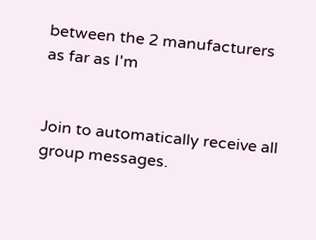between the 2 manufacturers as far as I'm


Join to automatically receive all group messages.